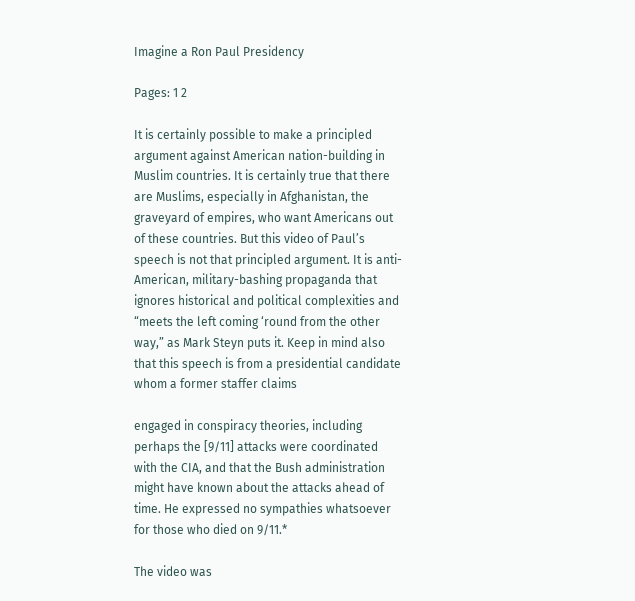Imagine a Ron Paul Presidency

Pages: 1 2

It is certainly possible to make a principled argument against American nation-building in Muslim countries. It is certainly true that there are Muslims, especially in Afghanistan, the graveyard of empires, who want Americans out of these countries. But this video of Paul’s speech is not that principled argument. It is anti-American, military-bashing propaganda that ignores historical and political complexities and “meets the left coming ‘round from the other way,” as Mark Steyn puts it. Keep in mind also that this speech is from a presidential candidate whom a former staffer claims

engaged in conspiracy theories, including perhaps the [9/11] attacks were coordinated with the CIA, and that the Bush administration might have known about the attacks ahead of time. He expressed no sympathies whatsoever for those who died on 9/11.*

The video was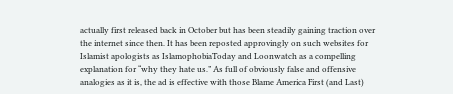actually first released back in October but has been steadily gaining traction over the internet since then. It has been reposted approvingly on such websites for Islamist apologists as IslamophobiaToday and Loonwatch as a compelling explanation for “why they hate us.” As full of obviously false and offensive analogies as it is, the ad is effective with those Blame America First (and Last)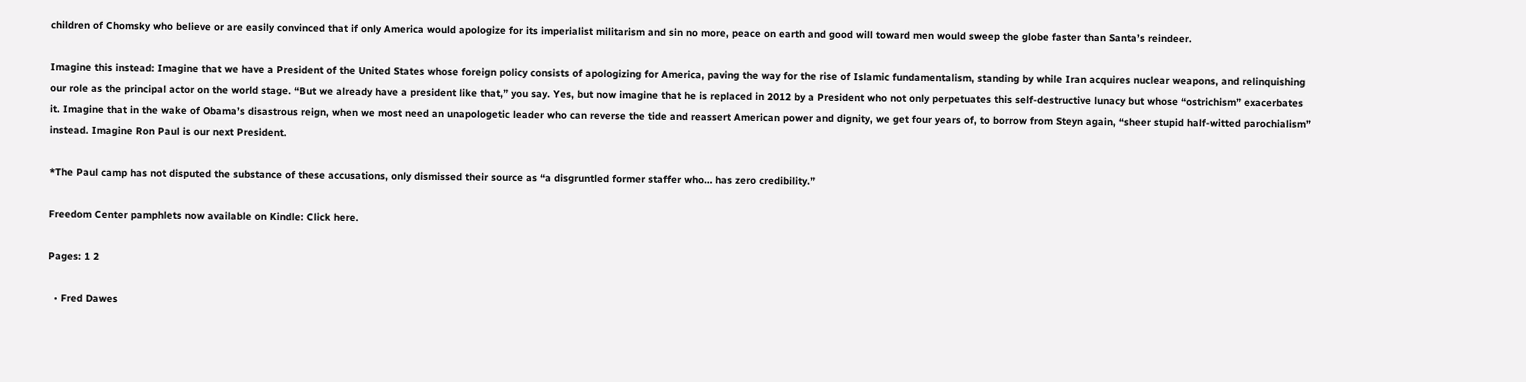children of Chomsky who believe or are easily convinced that if only America would apologize for its imperialist militarism and sin no more, peace on earth and good will toward men would sweep the globe faster than Santa’s reindeer.

Imagine this instead: Imagine that we have a President of the United States whose foreign policy consists of apologizing for America, paving the way for the rise of Islamic fundamentalism, standing by while Iran acquires nuclear weapons, and relinquishing our role as the principal actor on the world stage. “But we already have a president like that,” you say. Yes, but now imagine that he is replaced in 2012 by a President who not only perpetuates this self-destructive lunacy but whose “ostrichism” exacerbates it. Imagine that in the wake of Obama’s disastrous reign, when we most need an unapologetic leader who can reverse the tide and reassert American power and dignity, we get four years of, to borrow from Steyn again, “sheer stupid half-witted parochialism” instead. Imagine Ron Paul is our next President.

*The Paul camp has not disputed the substance of these accusations, only dismissed their source as “a disgruntled former staffer who… has zero credibility.”

Freedom Center pamphlets now available on Kindle: Click here.

Pages: 1 2

  • Fred Dawes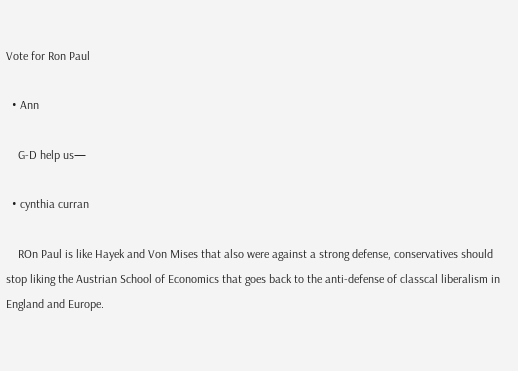Vote for Ron Paul

  • Ann

    G-D help us—

  • cynthia curran

    ROn Paul is like Hayek and Von Mises that also were against a strong defense, conservatives should stop liking the Austrian School of Economics that goes back to the anti-defense of classcal liberalism in England and Europe.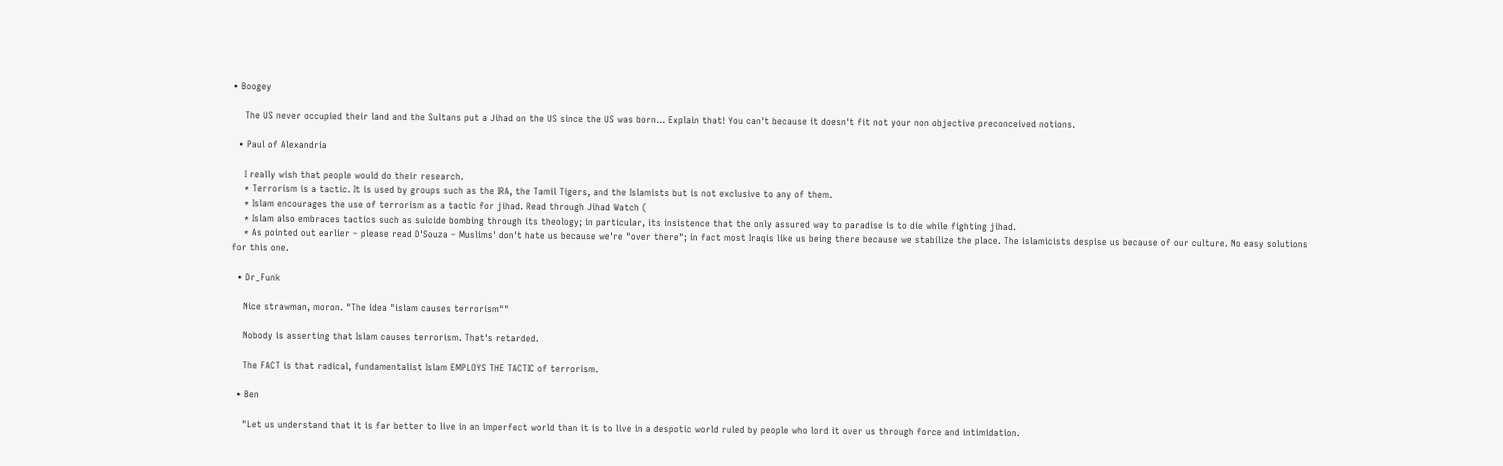• Boogey

    The US never occupied their land and the Sultans put a Jihad on the US since the US was born… Explain that! You can't because it doesn't fit not your non objective preconceived notions.

  • Paul of Alexandria

    I really wish that people would do their research.
    * Terrorism is a tactic. It is used by groups such as the IRA, the Tamil Tigers, and the Islamists but is not exclusive to any of them.
    * Islam encourages the use of terrorism as a tactic for jihad. Read through Jihad Watch (
    * Islam also embraces tactics such as suicide bombing through its theology; in particular, its insistence that the only assured way to paradise is to die while fighting jihad.
    * As pointed out earlier – please read D'Souza – Muslims' don't hate us because we're "over there"; in fact most Iraqis like us being there because we stabilize the place. The islamicists despise us because of our culture. No easy solutions for this one.

  • Dr_Funk

    Nice strawman, moron. "The idea "islam causes terrorism""

    Nobody is asserting that Islam causes terrorism. That's retarded.

    The FACT is that radical, fundamentalist Islam EMPLOYS THE TACTIC of terrorism.

  • Ben

    "Let us understand that it is far better to live in an imperfect world than it is to live in a despotic world ruled by people who lord it over us through force and intimidation.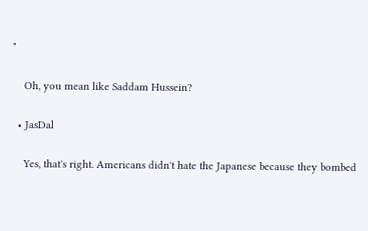"

    Oh, you mean like Saddam Hussein?

  • JasDal

    Yes, that's right. Americans didn't hate the Japanese because they bombed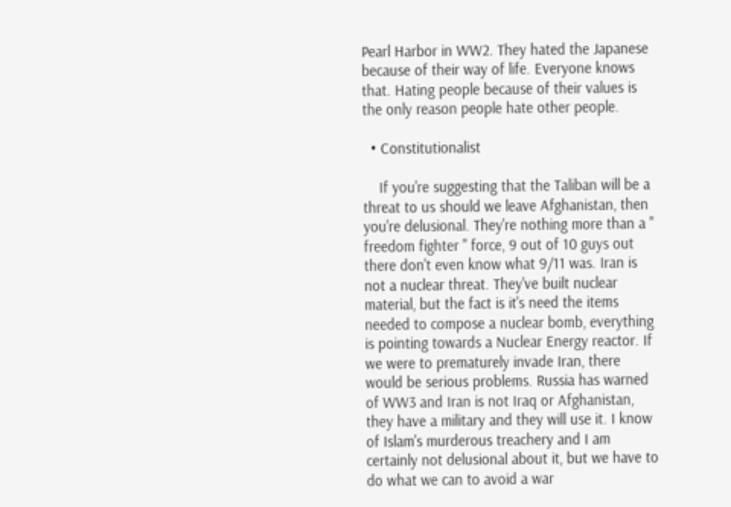Pearl Harbor in WW2. They hated the Japanese because of their way of life. Everyone knows that. Hating people because of their values is the only reason people hate other people.

  • Constitutionalist

    If you're suggesting that the Taliban will be a threat to us should we leave Afghanistan, then you're delusional. They're nothing more than a " freedom fighter " force, 9 out of 10 guys out there don't even know what 9/11 was. Iran is not a nuclear threat. They've built nuclear material, but the fact is it's need the items needed to compose a nuclear bomb, everything is pointing towards a Nuclear Energy reactor. If we were to prematurely invade Iran, there would be serious problems. Russia has warned of WW3 and Iran is not Iraq or Afghanistan, they have a military and they will use it. I know of Islam's murderous treachery and I am certainly not delusional about it, but we have to do what we can to avoid a war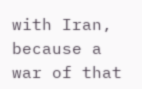with Iran, because a war of that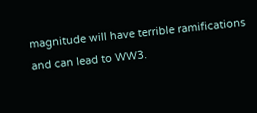magnitude will have terrible ramifications and can lead to WW3.